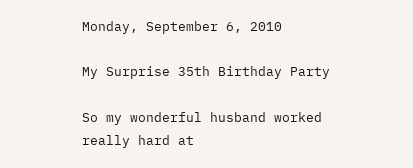Monday, September 6, 2010

My Surprise 35th Birthday Party

So my wonderful husband worked really hard at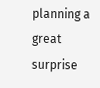planning a great surprise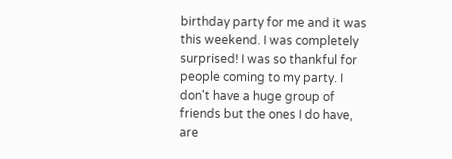birthday party for me and it was this weekend. I was completely surprised! I was so thankful for people coming to my party. I don't have a huge group of friends but the ones I do have, are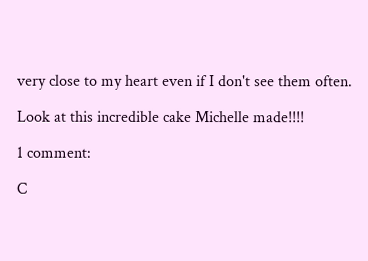very close to my heart even if I don't see them often.

Look at this incredible cake Michelle made!!!!

1 comment:

C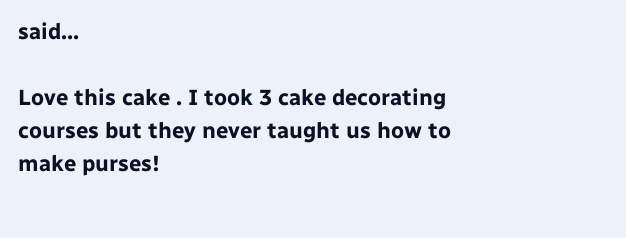said...

Love this cake . I took 3 cake decorating courses but they never taught us how to make purses!